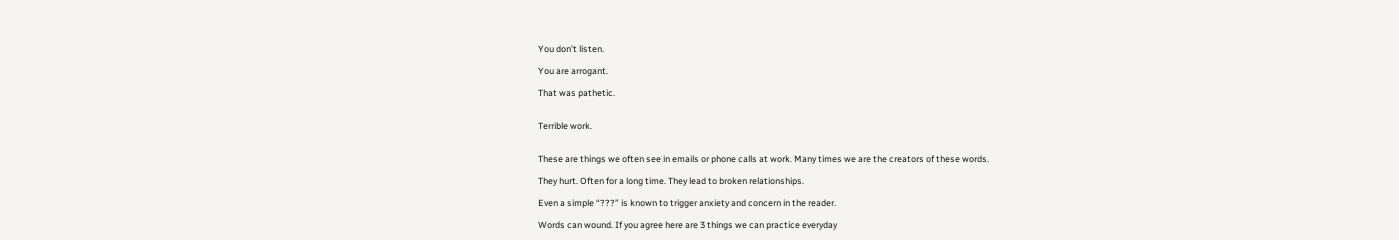You don’t listen.

You are arrogant.

That was pathetic.


Terrible work.


These are things we often see in emails or phone calls at work. Many times we are the creators of these words.

They hurt. Often for a long time. They lead to broken relationships.

Even a simple “???” is known to trigger anxiety and concern in the reader.

Words can wound. If you agree here are 3 things we can practice everyday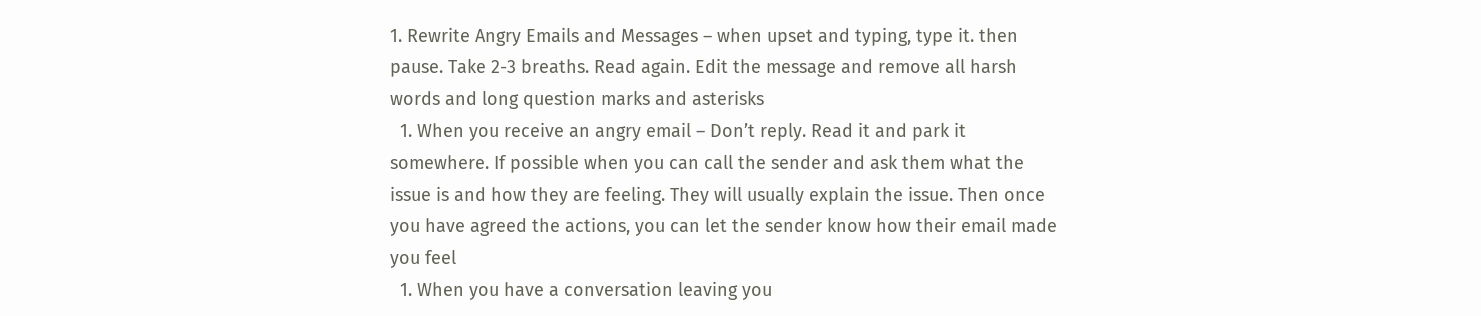1. Rewrite Angry Emails and Messages – when upset and typing, type it. then pause. Take 2-3 breaths. Read again. Edit the message and remove all harsh words and long question marks and asterisks
  1. When you receive an angry email – Don’t reply. Read it and park it somewhere. If possible when you can call the sender and ask them what the issue is and how they are feeling. They will usually explain the issue. Then once you have agreed the actions, you can let the sender know how their email made you feel
  1. When you have a conversation leaving you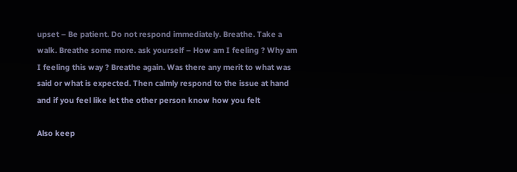upset – Be patient. Do not respond immediately. Breathe. Take a walk. Breathe some more. ask yourself – How am I feeling ? Why am I feeling this way ? Breathe again. Was there any merit to what was said or what is expected. Then calmly respond to the issue at hand and if you feel like let the other person know how you felt

Also keep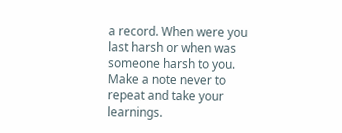a record. When were you last harsh or when was someone harsh to you. Make a note never to repeat and take your learnings.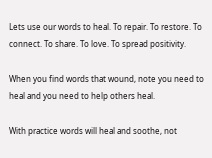Lets use our words to heal. To repair. To restore. To connect. To share. To love. To spread positivity.

When you find words that wound, note you need to heal and you need to help others heal.

With practice words will heal and soothe, not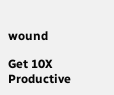wound

Get 10X Productive